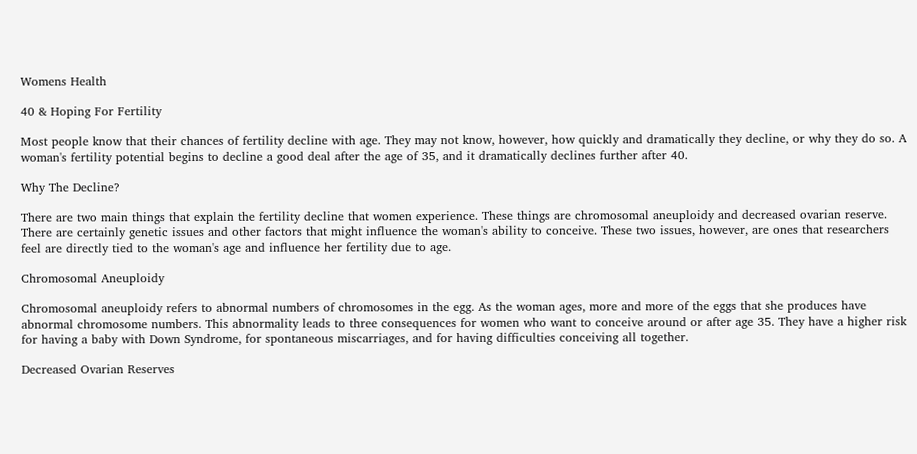Womens Health

40 & Hoping For Fertility

Most people know that their chances of fertility decline with age. They may not know, however, how quickly and dramatically they decline, or why they do so. A woman's fertility potential begins to decline a good deal after the age of 35, and it dramatically declines further after 40.

Why The Decline?

There are two main things that explain the fertility decline that women experience. These things are chromosomal aneuploidy and decreased ovarian reserve. There are certainly genetic issues and other factors that might influence the woman's ability to conceive. These two issues, however, are ones that researchers feel are directly tied to the woman's age and influence her fertility due to age.

Chromosomal Aneuploidy

Chromosomal aneuploidy refers to abnormal numbers of chromosomes in the egg. As the woman ages, more and more of the eggs that she produces have abnormal chromosome numbers. This abnormality leads to three consequences for women who want to conceive around or after age 35. They have a higher risk for having a baby with Down Syndrome, for spontaneous miscarriages, and for having difficulties conceiving all together.

Decreased Ovarian Reserves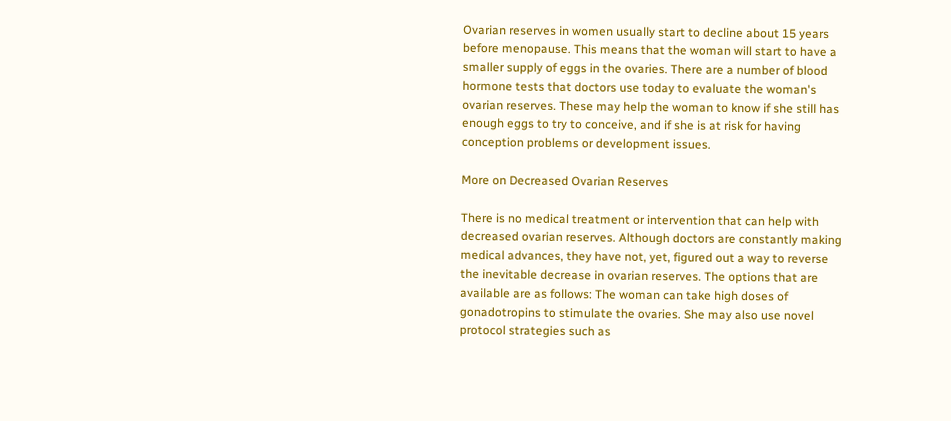Ovarian reserves in women usually start to decline about 15 years before menopause. This means that the woman will start to have a smaller supply of eggs in the ovaries. There are a number of blood hormone tests that doctors use today to evaluate the woman's ovarian reserves. These may help the woman to know if she still has enough eggs to try to conceive, and if she is at risk for having conception problems or development issues.

More on Decreased Ovarian Reserves

There is no medical treatment or intervention that can help with decreased ovarian reserves. Although doctors are constantly making medical advances, they have not, yet, figured out a way to reverse the inevitable decrease in ovarian reserves. The options that are available are as follows: The woman can take high doses of gonadotropins to stimulate the ovaries. She may also use novel protocol strategies such as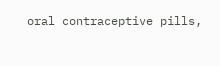oral contraceptive pills,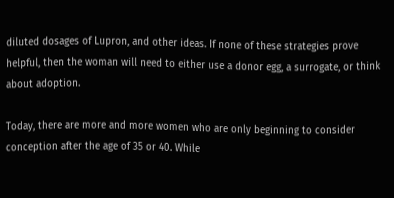diluted dosages of Lupron, and other ideas. If none of these strategies prove helpful, then the woman will need to either use a donor egg, a surrogate, or think about adoption.

Today, there are more and more women who are only beginning to consider conception after the age of 35 or 40. While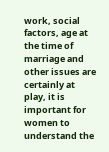work, social factors, age at the time of marriage and other issues are certainly at play, it is important for women to understand the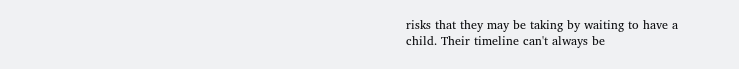risks that they may be taking by waiting to have a child. Their timeline can't always be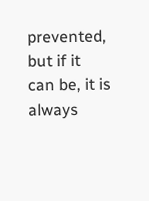prevented, but if it can be, it is always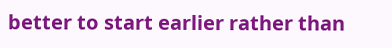better to start earlier rather than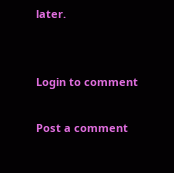later.


Login to comment

Post a comment